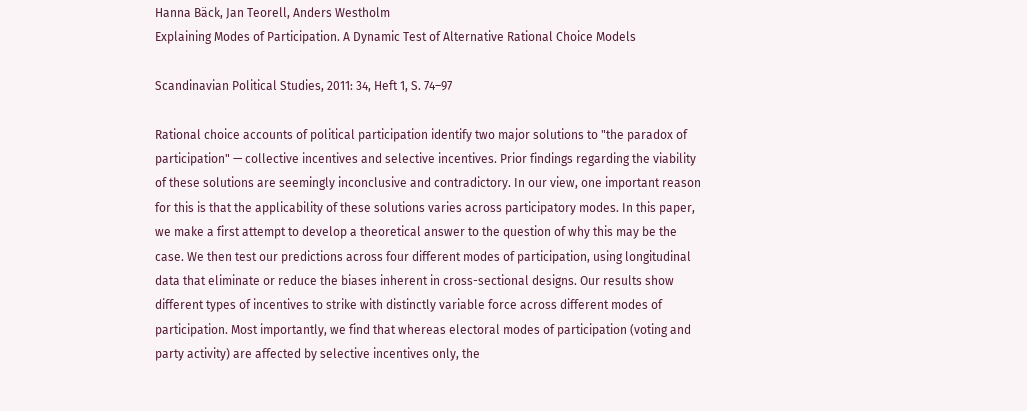Hanna Bäck, Jan Teorell, Anders Westholm
Explaining Modes of Participation. A Dynamic Test of Alternative Rational Choice Models

Scandinavian Political Studies, 2011: 34, Heft 1, S. 74–97

Rational choice accounts of political participation identify two major solutions to "the paradox of participation" — collective incentives and selective incentives. Prior findings regarding the viability of these solutions are seemingly inconclusive and contradictory. In our view, one important reason for this is that the applicability of these solutions varies across participatory modes. In this paper, we make a first attempt to develop a theoretical answer to the question of why this may be the case. We then test our predictions across four different modes of participation, using longitudinal data that eliminate or reduce the biases inherent in cross-sectional designs. Our results show different types of incentives to strike with distinctly variable force across different modes of participation. Most importantly, we find that whereas electoral modes of participation (voting and party activity) are affected by selective incentives only, the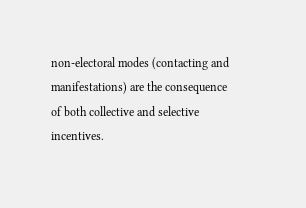non-electoral modes (contacting and manifestations) are the consequence of both collective and selective incentives.